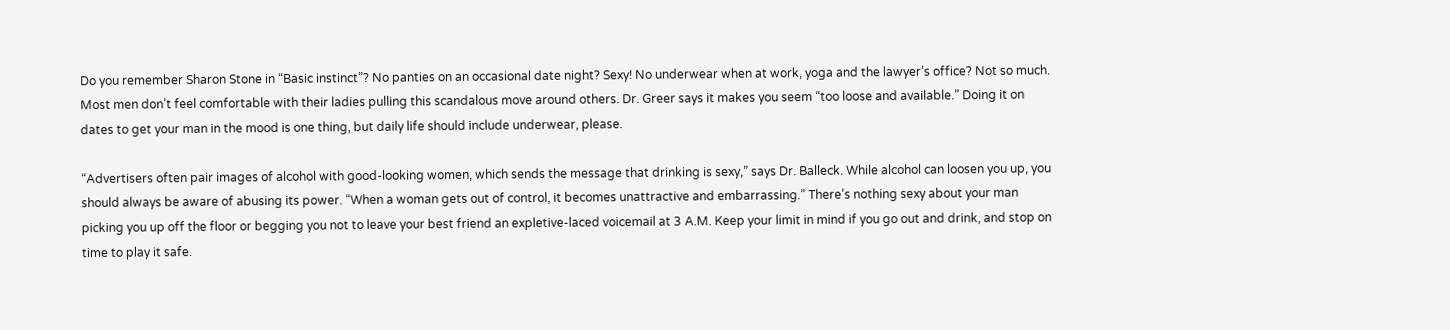Do you remember Sharon Stone in “Basic instinct”? No panties on an occasional date night? Sexy! No underwear when at work, yoga and the lawyer’s office? Not so much. Most men don’t feel comfortable with their ladies pulling this scandalous move around others. Dr. Greer says it makes you seem “too loose and available.” Doing it on dates to get your man in the mood is one thing, but daily life should include underwear, please.

“Advertisers often pair images of alcohol with good-looking women, which sends the message that drinking is sexy,” says Dr. Balleck. While alcohol can loosen you up, you should always be aware of abusing its power. “When a woman gets out of control, it becomes unattractive and embarrassing.” There’s nothing sexy about your man picking you up off the floor or begging you not to leave your best friend an expletive-laced voicemail at 3 A.M. Keep your limit in mind if you go out and drink, and stop on time to play it safe.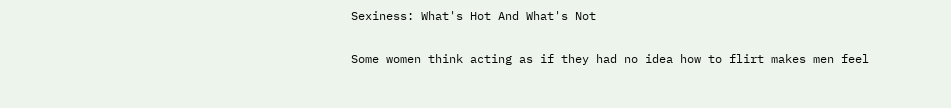Sexiness: What's Hot And What's Not

Some women think acting as if they had no idea how to flirt makes men feel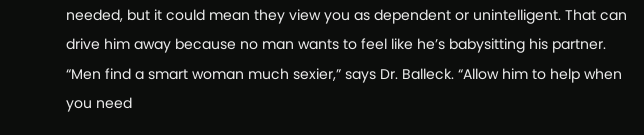needed, but it could mean they view you as dependent or unintelligent. That can drive him away because no man wants to feel like he’s babysitting his partner. “Men find a smart woman much sexier,” says Dr. Balleck. “Allow him to help when you need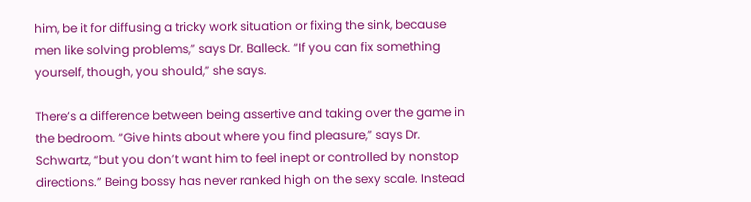him, be it for diffusing a tricky work situation or fixing the sink, because men like solving problems,” says Dr. Balleck. “If you can fix something yourself, though, you should,” she says.

There’s a difference between being assertive and taking over the game in the bedroom. “Give hints about where you find pleasure,” says Dr. Schwartz, “but you don’t want him to feel inept or controlled by nonstop directions.” Being bossy has never ranked high on the sexy scale. Instead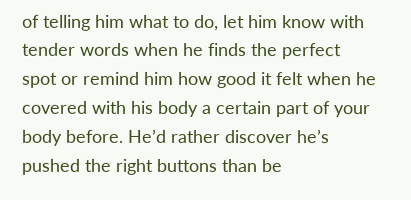of telling him what to do, let him know with tender words when he finds the perfect spot or remind him how good it felt when he covered with his body a certain part of your body before. He’d rather discover he’s pushed the right buttons than be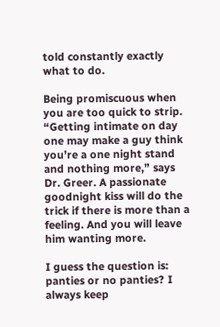told constantly exactly what to do.

Being promiscuous when you are too quick to strip. “Getting intimate on day one may make a guy think you’re a one night stand and nothing more,” says Dr. Greer. A passionate goodnight kiss will do the trick if there is more than a feeling. And you will leave him wanting more.

I guess the question is: panties or no panties? I always keep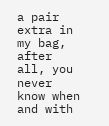a pair extra in my bag, after all, you never know when and with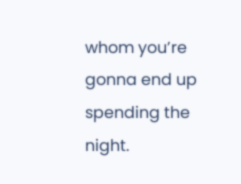whom you’re gonna end up spending the night.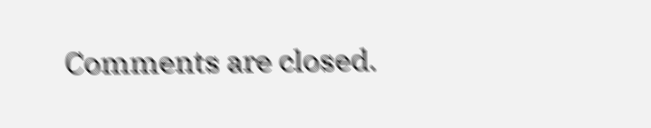Comments are closed.